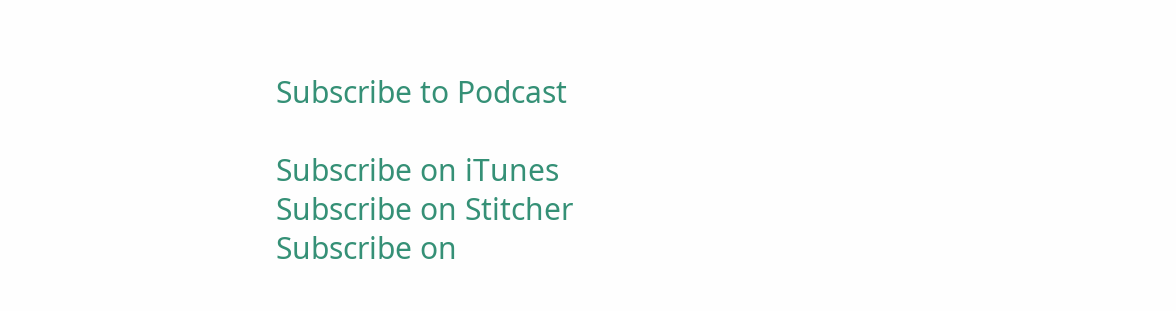Subscribe to Podcast

Subscribe on iTunes
Subscribe on Stitcher
Subscribe on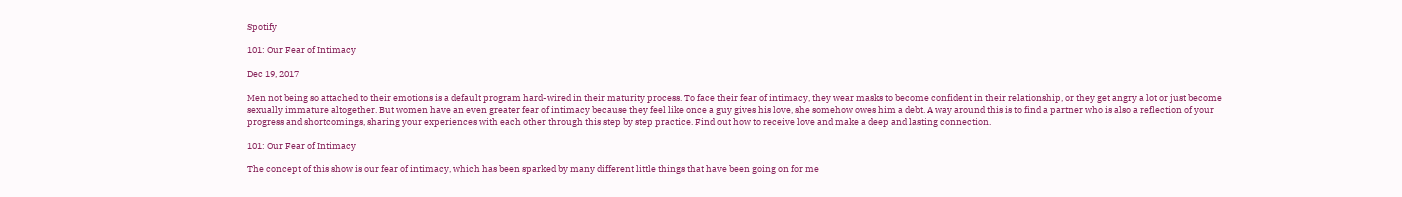Spotify

101: Our Fear of Intimacy

Dec 19, 2017

Men not being so attached to their emotions is a default program hard-wired in their maturity process. To face their fear of intimacy, they wear masks to become confident in their relationship, or they get angry a lot or just become sexually immature altogether. But women have an even greater fear of intimacy because they feel like once a guy gives his love, she somehow owes him a debt. A way around this is to find a partner who is also a reflection of your progress and shortcomings, sharing your experiences with each other through this step by step practice. Find out how to receive love and make a deep and lasting connection.

101: Our Fear of Intimacy

The concept of this show is our fear of intimacy, which has been sparked by many different little things that have been going on for me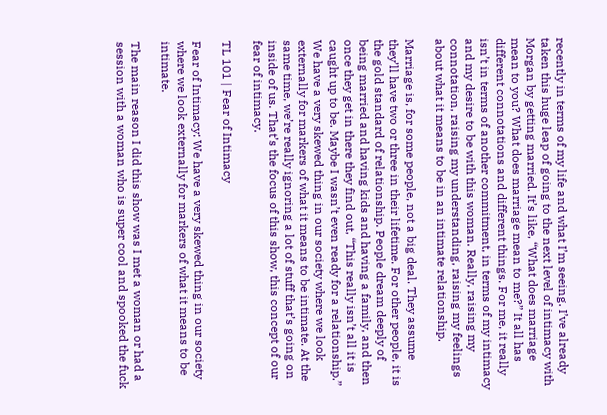recently in terms of my life and what I’m seeing. I’ve already taken this huge leap of going to the next level of intimacy with Morgan by getting married. It’s like, “What does marriage mean to you? What does marriage mean to me?” It all has different connotations and different things. For me, it really isn’t in terms of another commitment, in terms of my intimacy and my desire to be with this woman. Really, raising my connotation, raising my understanding, raising my feelings about what it means to be in an intimate relationship.

Marriage is, for some people, not a big deal. They assume they’ll have two or three in their lifetime. For other people, it is the gold standard of relationship. People dream deeply of being married and having kids and having a family, and then once they get in there they find out, “This really isn’t all it is caught up to be. Maybe I wasn’t even ready for a relationship.” We have a very skewed thing in our society where we look externally for markers of what it means to be intimate. At the same time, we’re really ignoring a lot of stuff that’s going on inside of us. That’s the focus of this show, this concept of our fear of intimacy.

TL 101 | Fear of Intimacy

Fear of Intimacy: We have a very skewed thing in our society where we look externally for markers of what it means to be intimate.

The main reason I did this show was I met a woman or had a session with a woman who is super cool and spooked the fuck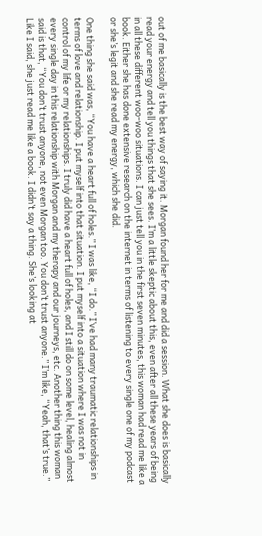out of me basically is the best way of saying it. Morgan found her for me and did a session. What she does is basically read your energy and tell you things that she sees. I’m a little skeptic about this, even after all these years of being in all these different woo-woo situations. I can just tell you in the first seven minutes, this woman had read me like a book. Either she has done extensive research on the internet in terms of listening to every single one of my podcast or she’s legit and she read my energy, which she did.

One thing she said was, “You have a heart full of holes.” I was like, “I do.” I’ve had many traumatic relationships in terms of love and relationship. I put myself into that situation. I put myself into a situation where I was not in control of my life or my relationships. I truly did have a heart full of holes, and I still do on some level, healing almost every single day in this relationship with Morgan and my therapy and our journeys, etc. Another thing this woman said is that, “You don’t trust anyone, not even Morgan too. You don’t trust anyone.” I’m like, “Yeah, that’s true.” Like I said, she just read me like a book. I didn’t say a thing. She’s looking at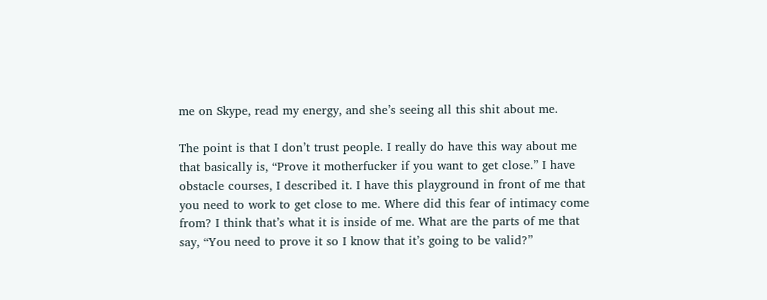me on Skype, read my energy, and she’s seeing all this shit about me.

The point is that I don’t trust people. I really do have this way about me that basically is, “Prove it motherfucker if you want to get close.” I have obstacle courses, I described it. I have this playground in front of me that you need to work to get close to me. Where did this fear of intimacy come from? I think that’s what it is inside of me. What are the parts of me that say, “You need to prove it so I know that it’s going to be valid?”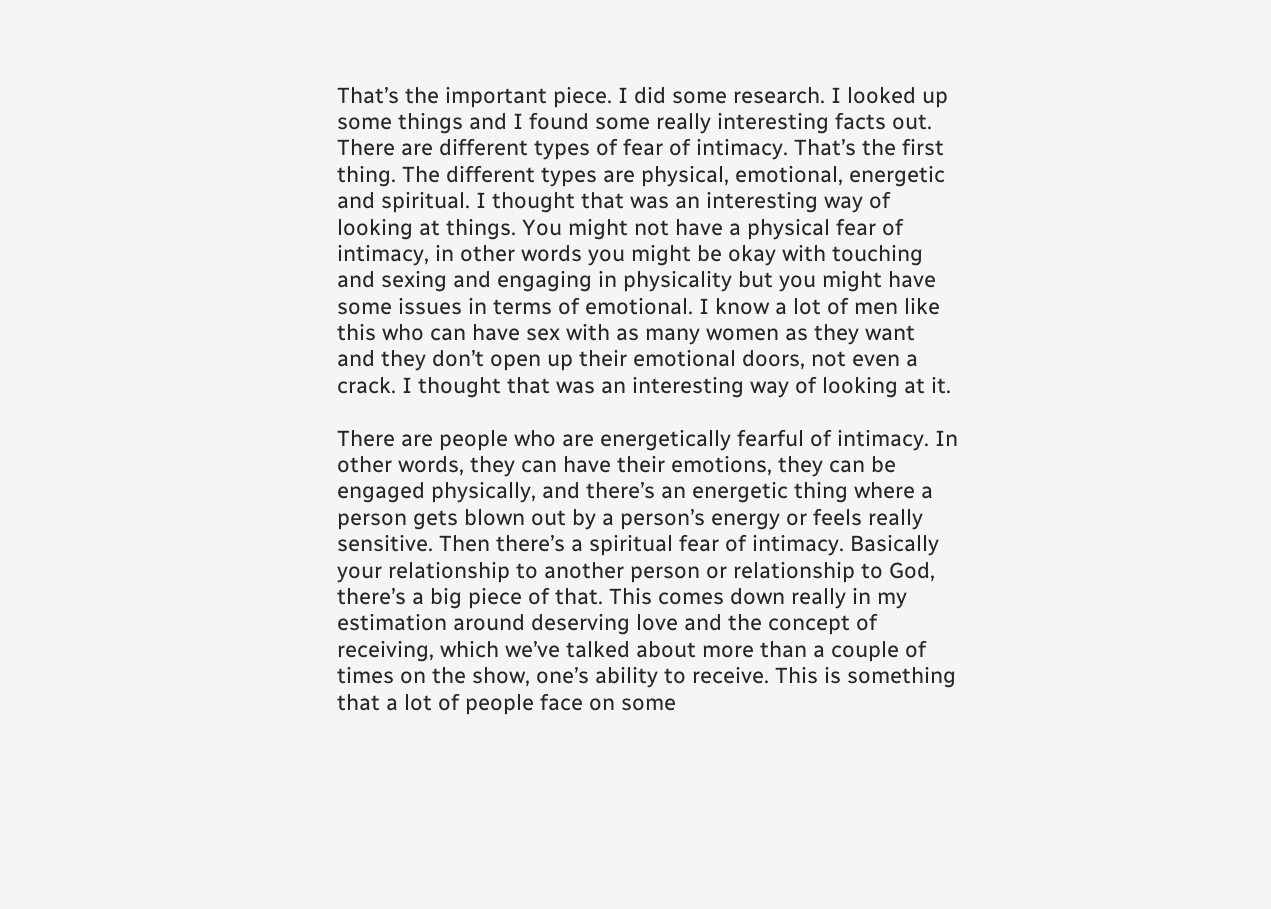That’s the important piece. I did some research. I looked up some things and I found some really interesting facts out. There are different types of fear of intimacy. That’s the first thing. The different types are physical, emotional, energetic and spiritual. I thought that was an interesting way of looking at things. You might not have a physical fear of intimacy, in other words you might be okay with touching and sexing and engaging in physicality but you might have some issues in terms of emotional. I know a lot of men like this who can have sex with as many women as they want and they don’t open up their emotional doors, not even a crack. I thought that was an interesting way of looking at it.

There are people who are energetically fearful of intimacy. In other words, they can have their emotions, they can be engaged physically, and there’s an energetic thing where a person gets blown out by a person’s energy or feels really sensitive. Then there’s a spiritual fear of intimacy. Basically your relationship to another person or relationship to God, there’s a big piece of that. This comes down really in my estimation around deserving love and the concept of receiving, which we’ve talked about more than a couple of times on the show, one’s ability to receive. This is something that a lot of people face on some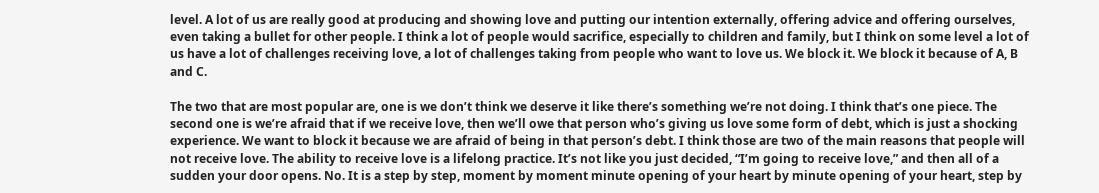level. A lot of us are really good at producing and showing love and putting our intention externally, offering advice and offering ourselves, even taking a bullet for other people. I think a lot of people would sacrifice, especially to children and family, but I think on some level a lot of us have a lot of challenges receiving love, a lot of challenges taking from people who want to love us. We block it. We block it because of A, B and C.

The two that are most popular are, one is we don’t think we deserve it like there’s something we’re not doing. I think that’s one piece. The second one is we’re afraid that if we receive love, then we’ll owe that person who’s giving us love some form of debt, which is just a shocking experience. We want to block it because we are afraid of being in that person’s debt. I think those are two of the main reasons that people will not receive love. The ability to receive love is a lifelong practice. It’s not like you just decided, “I’m going to receive love,” and then all of a sudden your door opens. No. It is a step by step, moment by moment minute opening of your heart by minute opening of your heart, step by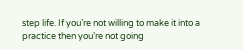step life. If you’re not willing to make it into a practice then you’re not going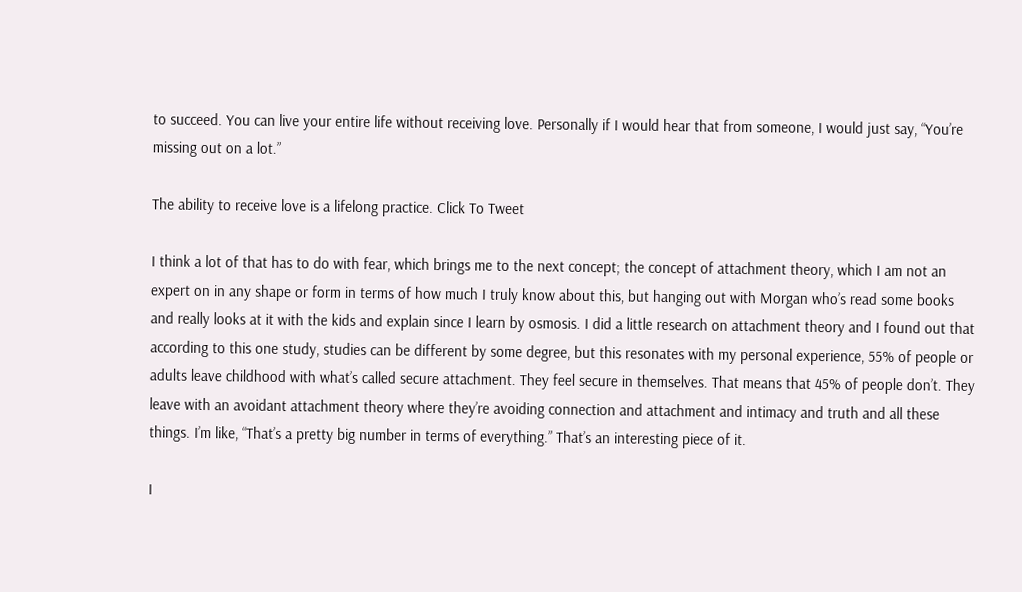to succeed. You can live your entire life without receiving love. Personally if I would hear that from someone, I would just say, “You’re missing out on a lot.”

The ability to receive love is a lifelong practice. Click To Tweet

I think a lot of that has to do with fear, which brings me to the next concept; the concept of attachment theory, which I am not an expert on in any shape or form in terms of how much I truly know about this, but hanging out with Morgan who’s read some books and really looks at it with the kids and explain since I learn by osmosis. I did a little research on attachment theory and I found out that according to this one study, studies can be different by some degree, but this resonates with my personal experience, 55% of people or adults leave childhood with what’s called secure attachment. They feel secure in themselves. That means that 45% of people don’t. They leave with an avoidant attachment theory where they’re avoiding connection and attachment and intimacy and truth and all these things. I’m like, “That’s a pretty big number in terms of everything.” That’s an interesting piece of it.

I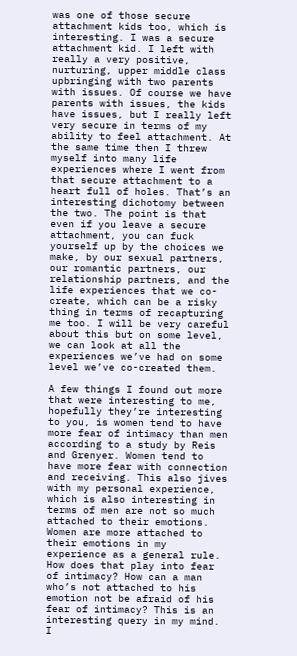was one of those secure attachment kids too, which is interesting. I was a secure attachment kid. I left with really a very positive, nurturing, upper middle class upbringing with two parents with issues. Of course we have parents with issues, the kids have issues, but I really left very secure in terms of my ability to feel attachment. At the same time then I threw myself into many life experiences where I went from that secure attachment to a heart full of holes. That’s an interesting dichotomy between the two. The point is that even if you leave a secure attachment, you can fuck yourself up by the choices we make, by our sexual partners, our romantic partners, our relationship partners, and the life experiences that we co-create, which can be a risky thing in terms of recapturing me too. I will be very careful about this but on some level, we can look at all the experiences we’ve had on some level we’ve co-created them.

A few things I found out more that were interesting to me, hopefully they’re interesting to you, is women tend to have more fear of intimacy than men according to a study by Reis and Grenyer. Women tend to have more fear with connection and receiving. This also jives with my personal experience, which is also interesting in terms of men are not so much attached to their emotions. Women are more attached to their emotions in my experience as a general rule. How does that play into fear of intimacy? How can a man who’s not attached to his emotion not be afraid of his fear of intimacy? This is an interesting query in my mind. I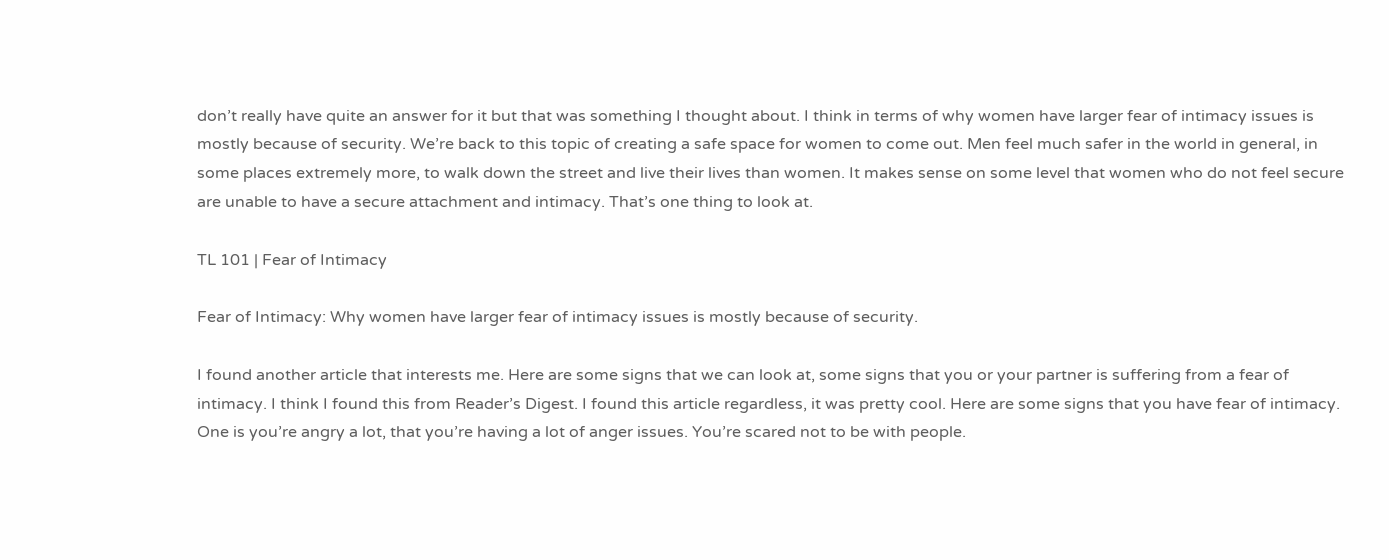don’t really have quite an answer for it but that was something I thought about. I think in terms of why women have larger fear of intimacy issues is mostly because of security. We’re back to this topic of creating a safe space for women to come out. Men feel much safer in the world in general, in some places extremely more, to walk down the street and live their lives than women. It makes sense on some level that women who do not feel secure are unable to have a secure attachment and intimacy. That’s one thing to look at.

TL 101 | Fear of Intimacy

Fear of Intimacy: Why women have larger fear of intimacy issues is mostly because of security.

I found another article that interests me. Here are some signs that we can look at, some signs that you or your partner is suffering from a fear of intimacy. I think I found this from Reader’s Digest. I found this article regardless, it was pretty cool. Here are some signs that you have fear of intimacy. One is you’re angry a lot, that you’re having a lot of anger issues. You’re scared not to be with people.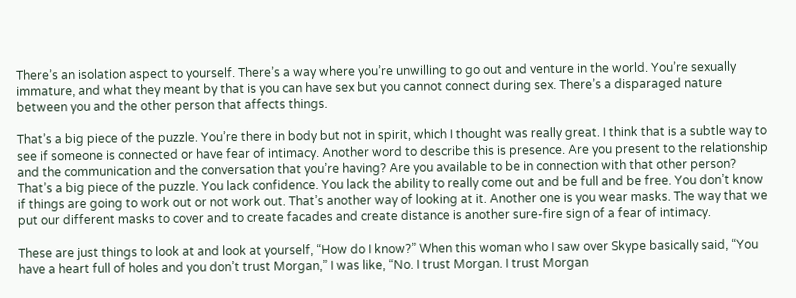There’s an isolation aspect to yourself. There’s a way where you’re unwilling to go out and venture in the world. You’re sexually immature, and what they meant by that is you can have sex but you cannot connect during sex. There’s a disparaged nature between you and the other person that affects things.

That’s a big piece of the puzzle. You’re there in body but not in spirit, which I thought was really great. I think that is a subtle way to see if someone is connected or have fear of intimacy. Another word to describe this is presence. Are you present to the relationship and the communication and the conversation that you’re having? Are you available to be in connection with that other person? That’s a big piece of the puzzle. You lack confidence. You lack the ability to really come out and be full and be free. You don’t know if things are going to work out or not work out. That’s another way of looking at it. Another one is you wear masks. The way that we put our different masks to cover and to create facades and create distance is another sure-fire sign of a fear of intimacy.

These are just things to look at and look at yourself, “How do I know?” When this woman who I saw over Skype basically said, “You have a heart full of holes and you don’t trust Morgan,” I was like, “No. I trust Morgan. I trust Morgan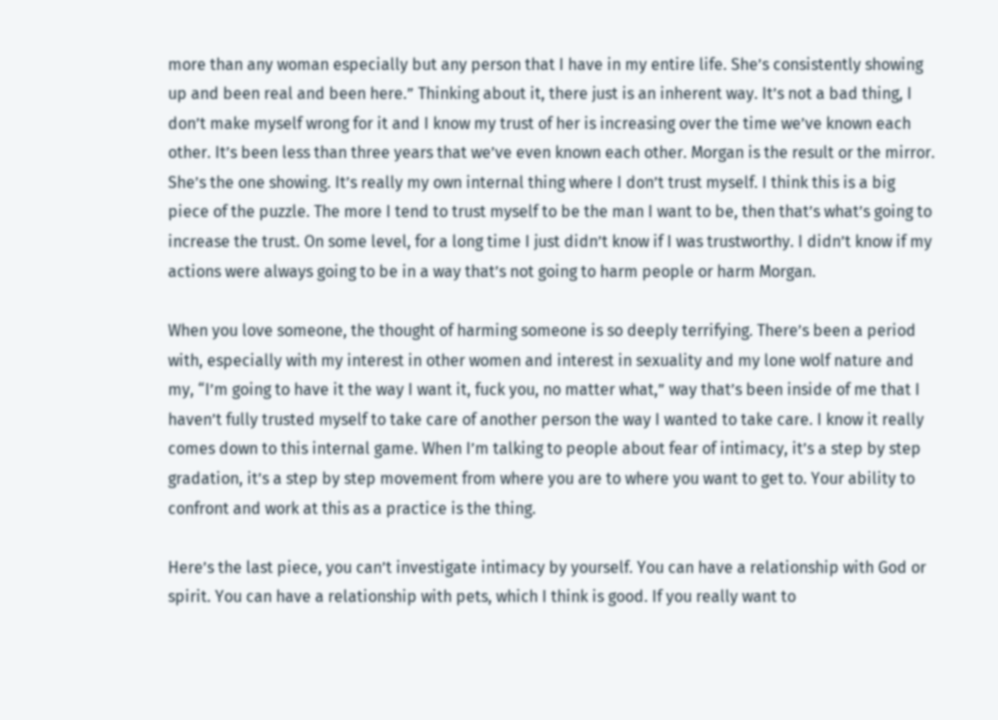more than any woman especially but any person that I have in my entire life. She’s consistently showing up and been real and been here.” Thinking about it, there just is an inherent way. It’s not a bad thing, I don’t make myself wrong for it and I know my trust of her is increasing over the time we’ve known each other. It’s been less than three years that we’ve even known each other. Morgan is the result or the mirror. She’s the one showing. It’s really my own internal thing where I don’t trust myself. I think this is a big piece of the puzzle. The more I tend to trust myself to be the man I want to be, then that’s what’s going to increase the trust. On some level, for a long time I just didn’t know if I was trustworthy. I didn’t know if my actions were always going to be in a way that’s not going to harm people or harm Morgan.

When you love someone, the thought of harming someone is so deeply terrifying. There’s been a period with, especially with my interest in other women and interest in sexuality and my lone wolf nature and my, “I’m going to have it the way I want it, fuck you, no matter what,” way that’s been inside of me that I haven’t fully trusted myself to take care of another person the way I wanted to take care. I know it really comes down to this internal game. When I’m talking to people about fear of intimacy, it’s a step by step gradation, it’s a step by step movement from where you are to where you want to get to. Your ability to confront and work at this as a practice is the thing.

Here’s the last piece, you can’t investigate intimacy by yourself. You can have a relationship with God or spirit. You can have a relationship with pets, which I think is good. If you really want to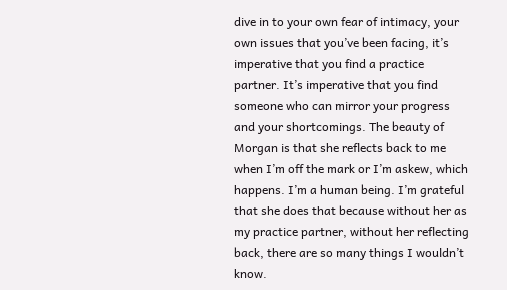dive in to your own fear of intimacy, your own issues that you’ve been facing, it’s imperative that you find a practice partner. It’s imperative that you find someone who can mirror your progress and your shortcomings. The beauty of Morgan is that she reflects back to me when I’m off the mark or I’m askew, which happens. I’m a human being. I’m grateful that she does that because without her as my practice partner, without her reflecting back, there are so many things I wouldn’t know.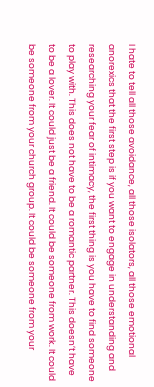I hate to tell all those avoidance, all those isolators, all those emotional anorexics that the first step is if you want to engage in understanding and researching your fear of intimacy, the first thing is you have to find someone to play with. This does not have to be a romantic partner. This doesn’t have to be a lover. It could just be a friend. It could be someone from work. It could be someone from your church group. It could be someone from your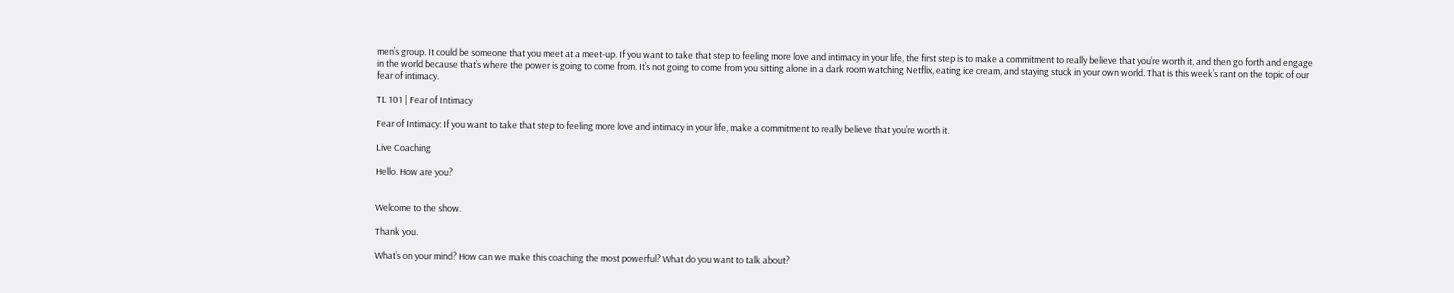men’s group. It could be someone that you meet at a meet-up. If you want to take that step to feeling more love and intimacy in your life, the first step is to make a commitment to really believe that you’re worth it, and then go forth and engage in the world because that’s where the power is going to come from. It’s not going to come from you sitting alone in a dark room watching Netflix, eating ice cream, and staying stuck in your own world. That is this week’s rant on the topic of our fear of intimacy.

TL 101 | Fear of Intimacy

Fear of Intimacy: If you want to take that step to feeling more love and intimacy in your life, make a commitment to really believe that you’re worth it.

Live Coaching

Hello. How are you?


Welcome to the show.

Thank you.

What’s on your mind? How can we make this coaching the most powerful? What do you want to talk about?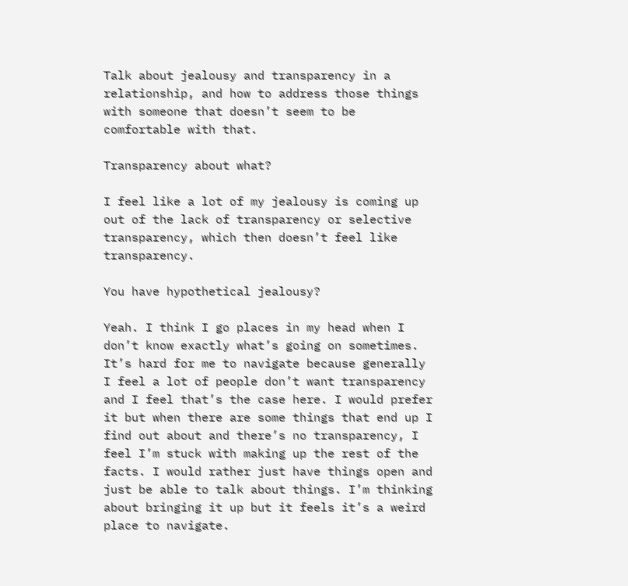Talk about jealousy and transparency in a relationship, and how to address those things with someone that doesn’t seem to be comfortable with that.

Transparency about what?

I feel like a lot of my jealousy is coming up out of the lack of transparency or selective transparency, which then doesn’t feel like transparency.

You have hypothetical jealousy?

Yeah. I think I go places in my head when I don’t know exactly what’s going on sometimes. It’s hard for me to navigate because generally I feel a lot of people don’t want transparency and I feel that’s the case here. I would prefer it but when there are some things that end up I find out about and there’s no transparency, I feel I’m stuck with making up the rest of the facts. I would rather just have things open and just be able to talk about things. I’m thinking about bringing it up but it feels it’s a weird place to navigate.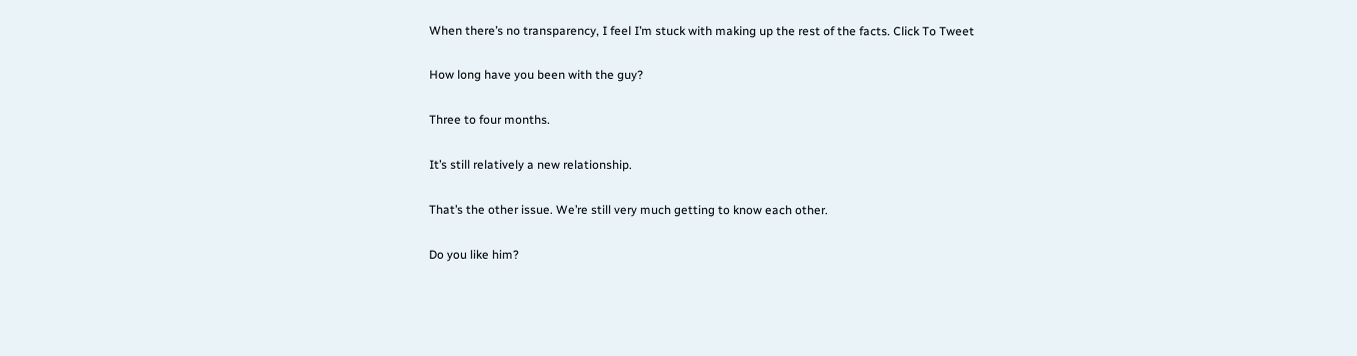When there’s no transparency, I feel I’m stuck with making up the rest of the facts. Click To Tweet

How long have you been with the guy?

Three to four months.

It’s still relatively a new relationship.

That’s the other issue. We’re still very much getting to know each other.

Do you like him?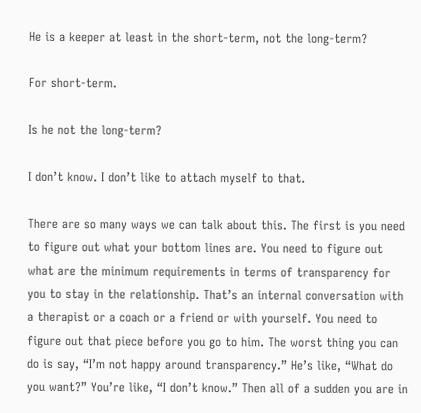He is a keeper at least in the short-term, not the long-term?

For short-term.

Is he not the long-term?

I don’t know. I don’t like to attach myself to that.

There are so many ways we can talk about this. The first is you need to figure out what your bottom lines are. You need to figure out what are the minimum requirements in terms of transparency for you to stay in the relationship. That’s an internal conversation with a therapist or a coach or a friend or with yourself. You need to figure out that piece before you go to him. The worst thing you can do is say, “I’m not happy around transparency.” He’s like, “What do you want?” You’re like, “I don’t know.” Then all of a sudden you are in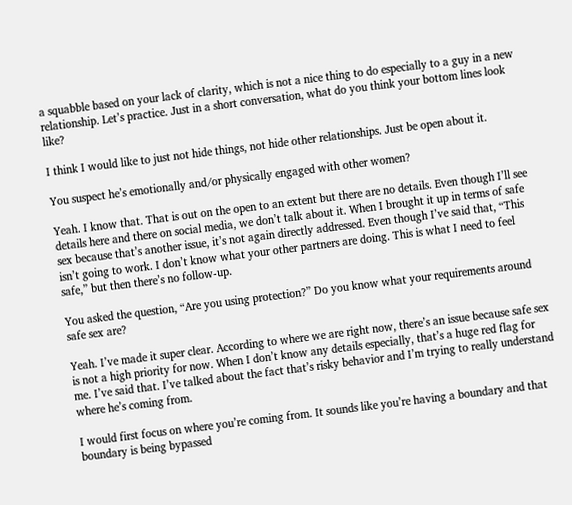a squabble based on your lack of clarity, which is not a nice thing to do especially to a guy in a new relationship. Let’s practice. Just in a short conversation, what do you think your bottom lines look like?

I think I would like to just not hide things, not hide other relationships. Just be open about it.

You suspect he’s emotionally and/or physically engaged with other women?

Yeah. I know that. That is out on the open to an extent but there are no details. Even though I’ll see details here and there on social media, we don’t talk about it. When I brought it up in terms of safe sex because that’s another issue, it’s not again directly addressed. Even though I’ve said that, “This isn’t going to work. I don’t know what your other partners are doing. This is what I need to feel safe,” but then there’s no follow-up.

You asked the question, “Are you using protection?” Do you know what your requirements around safe sex are?

Yeah. I’ve made it super clear. According to where we are right now, there’s an issue because safe sex is not a high priority for now. When I don’t know any details especially, that’s a huge red flag for me. I’ve said that. I’ve talked about the fact that’s risky behavior and I’m trying to really understand where he’s coming from.

I would first focus on where you’re coming from. It sounds like you’re having a boundary and that boundary is being bypassed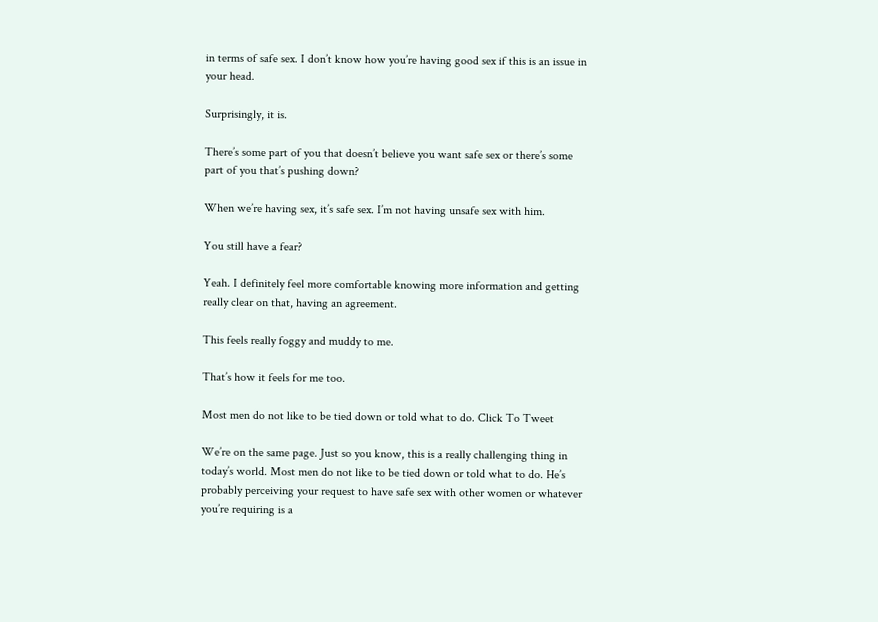in terms of safe sex. I don’t know how you’re having good sex if this is an issue in your head.

Surprisingly, it is.

There’s some part of you that doesn’t believe you want safe sex or there’s some part of you that’s pushing down?

When we’re having sex, it’s safe sex. I’m not having unsafe sex with him.

You still have a fear?

Yeah. I definitely feel more comfortable knowing more information and getting really clear on that, having an agreement.

This feels really foggy and muddy to me.

That’s how it feels for me too.

Most men do not like to be tied down or told what to do. Click To Tweet

We’re on the same page. Just so you know, this is a really challenging thing in today’s world. Most men do not like to be tied down or told what to do. He’s probably perceiving your request to have safe sex with other women or whatever you’re requiring is a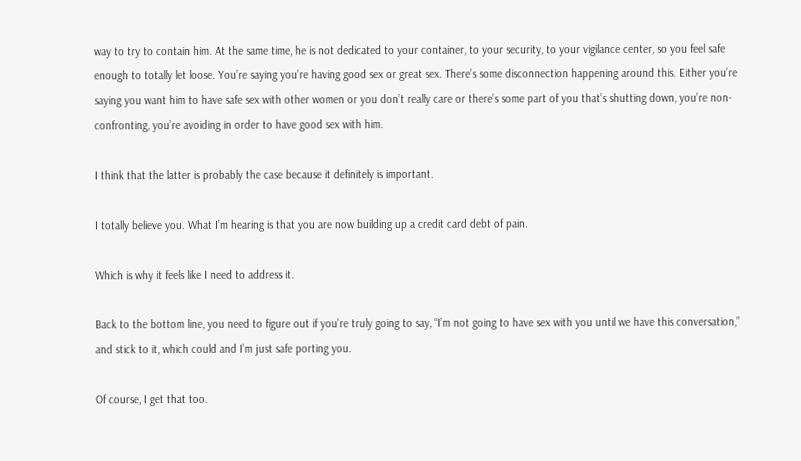way to try to contain him. At the same time, he is not dedicated to your container, to your security, to your vigilance center, so you feel safe enough to totally let loose. You’re saying you’re having good sex or great sex. There’s some disconnection happening around this. Either you’re saying you want him to have safe sex with other women or you don’t really care or there’s some part of you that’s shutting down, you’re non-confronting, you’re avoiding in order to have good sex with him.

I think that the latter is probably the case because it definitely is important.

I totally believe you. What I’m hearing is that you are now building up a credit card debt of pain.

Which is why it feels like I need to address it.

Back to the bottom line, you need to figure out if you’re truly going to say, “I’m not going to have sex with you until we have this conversation,” and stick to it, which could and I’m just safe porting you.

Of course, I get that too.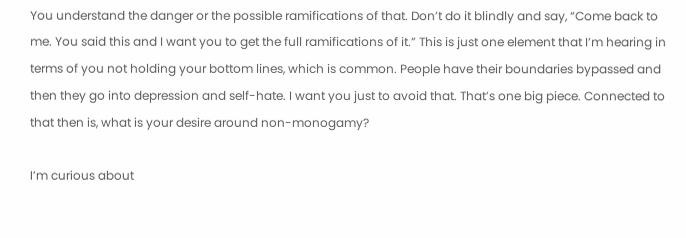You understand the danger or the possible ramifications of that. Don’t do it blindly and say, “Come back to me. You said this and I want you to get the full ramifications of it.” This is just one element that I’m hearing in terms of you not holding your bottom lines, which is common. People have their boundaries bypassed and then they go into depression and self-hate. I want you just to avoid that. That’s one big piece. Connected to that then is, what is your desire around non-monogamy?

I’m curious about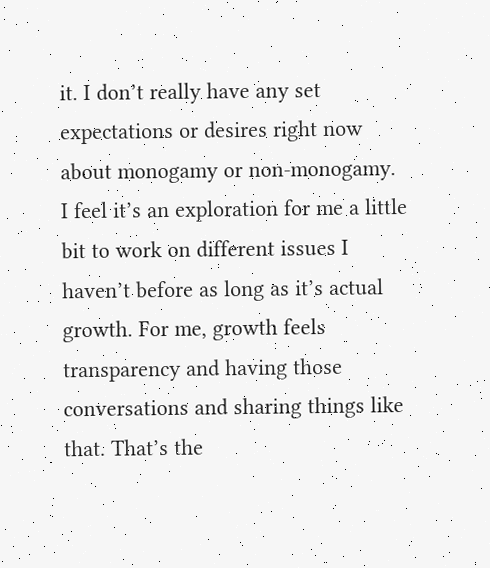it. I don’t really have any set expectations or desires right now about monogamy or non-monogamy. I feel it’s an exploration for me a little bit to work on different issues I haven’t before as long as it’s actual growth. For me, growth feels transparency and having those conversations and sharing things like that. That’s the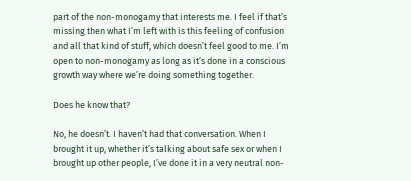part of the non-monogamy that interests me. I feel if that’s missing then what I’m left with is this feeling of confusion and all that kind of stuff, which doesn’t feel good to me. I’m open to non-monogamy as long as it’s done in a conscious growth way where we’re doing something together.

Does he know that?

No, he doesn’t. I haven’t had that conversation. When I brought it up, whether it’s talking about safe sex or when I brought up other people, I’ve done it in a very neutral non-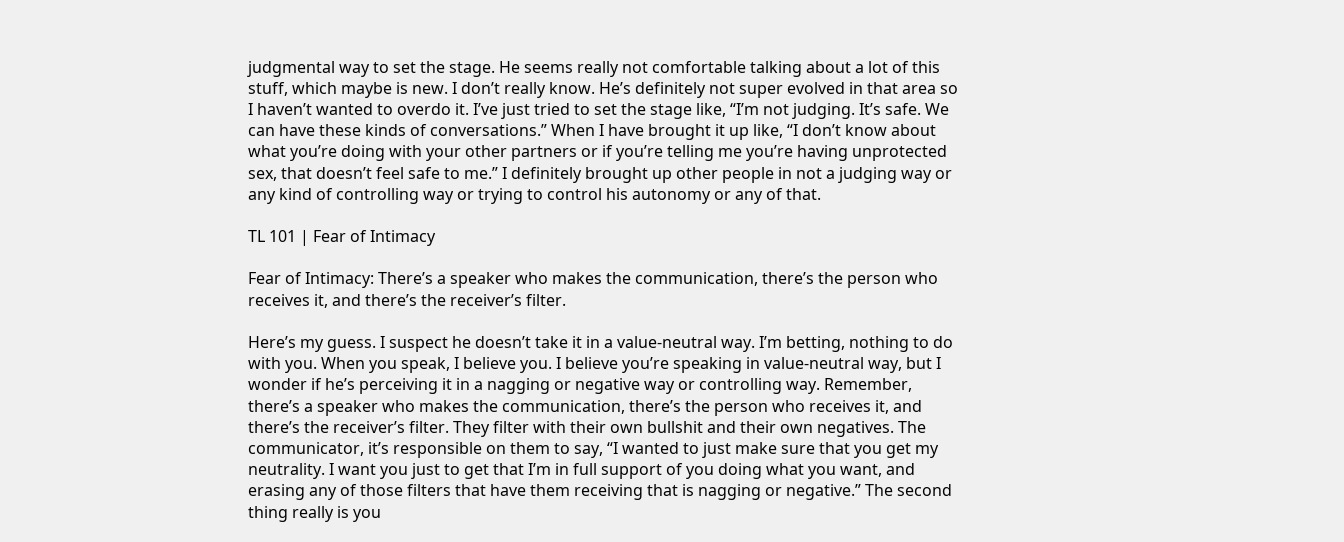judgmental way to set the stage. He seems really not comfortable talking about a lot of this stuff, which maybe is new. I don’t really know. He’s definitely not super evolved in that area so I haven’t wanted to overdo it. I’ve just tried to set the stage like, “I’m not judging. It’s safe. We can have these kinds of conversations.” When I have brought it up like, “I don’t know about what you’re doing with your other partners or if you’re telling me you’re having unprotected sex, that doesn’t feel safe to me.” I definitely brought up other people in not a judging way or any kind of controlling way or trying to control his autonomy or any of that.

TL 101 | Fear of Intimacy

Fear of Intimacy: There’s a speaker who makes the communication, there’s the person who receives it, and there’s the receiver’s filter.

Here’s my guess. I suspect he doesn’t take it in a value-neutral way. I’m betting, nothing to do with you. When you speak, I believe you. I believe you’re speaking in value-neutral way, but I wonder if he’s perceiving it in a nagging or negative way or controlling way. Remember, there’s a speaker who makes the communication, there’s the person who receives it, and there’s the receiver’s filter. They filter with their own bullshit and their own negatives. The communicator, it’s responsible on them to say, “I wanted to just make sure that you get my neutrality. I want you just to get that I’m in full support of you doing what you want, and erasing any of those filters that have them receiving that is nagging or negative.” The second thing really is you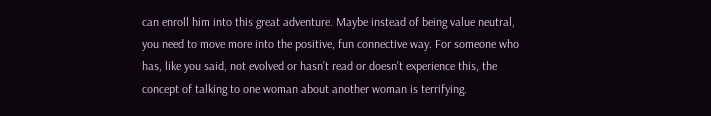can enroll him into this great adventure. Maybe instead of being value neutral, you need to move more into the positive, fun connective way. For someone who has, like you said, not evolved or hasn’t read or doesn’t experience this, the concept of talking to one woman about another woman is terrifying.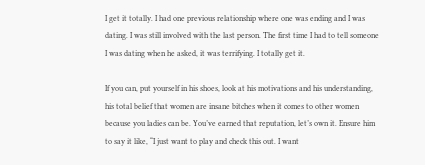I get it totally. I had one previous relationship where one was ending and I was dating. I was still involved with the last person. The first time I had to tell someone I was dating when he asked, it was terrifying. I totally get it.

If you can, put yourself in his shoes, look at his motivations and his understanding, his total belief that women are insane bitches when it comes to other women because you ladies can be. You’ve earned that reputation, let’s own it. Ensure him to say it like, “I just want to play and check this out. I want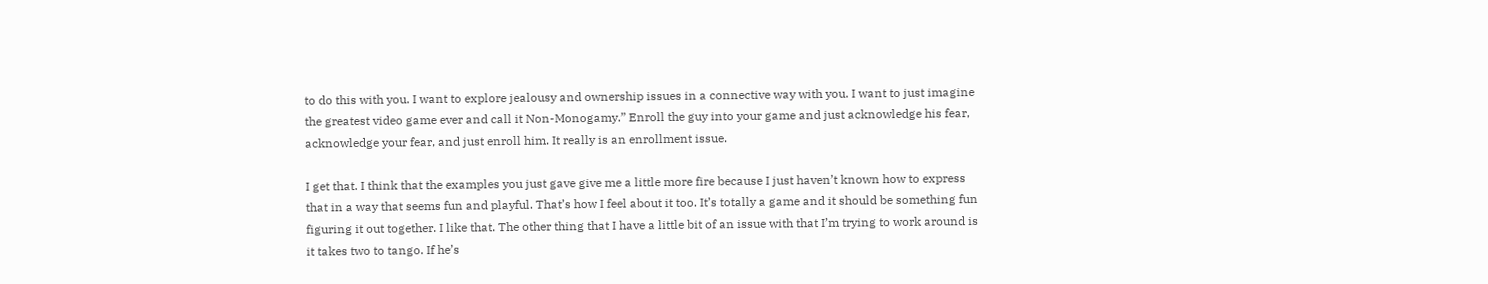to do this with you. I want to explore jealousy and ownership issues in a connective way with you. I want to just imagine the greatest video game ever and call it Non-Monogamy.” Enroll the guy into your game and just acknowledge his fear, acknowledge your fear, and just enroll him. It really is an enrollment issue.

I get that. I think that the examples you just gave give me a little more fire because I just haven’t known how to express that in a way that seems fun and playful. That’s how I feel about it too. It’s totally a game and it should be something fun figuring it out together. I like that. The other thing that I have a little bit of an issue with that I’m trying to work around is it takes two to tango. If he’s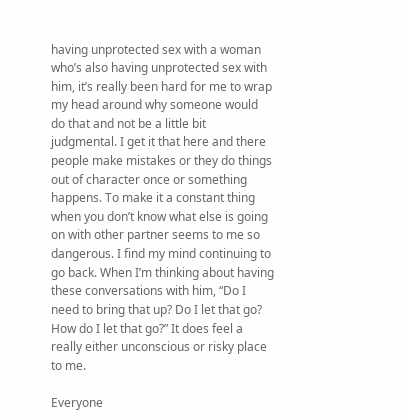having unprotected sex with a woman who’s also having unprotected sex with him, it’s really been hard for me to wrap my head around why someone would do that and not be a little bit judgmental. I get it that here and there people make mistakes or they do things out of character once or something happens. To make it a constant thing when you don’t know what else is going on with other partner seems to me so dangerous. I find my mind continuing to go back. When I’m thinking about having these conversations with him, “Do I need to bring that up? Do I let that go? How do I let that go?” It does feel a really either unconscious or risky place to me.

Everyone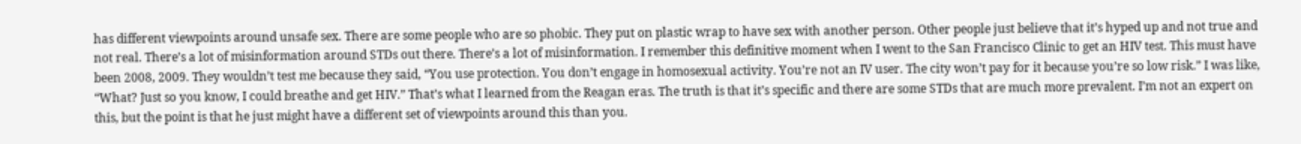has different viewpoints around unsafe sex. There are some people who are so phobic. They put on plastic wrap to have sex with another person. Other people just believe that it’s hyped up and not true and not real. There’s a lot of misinformation around STDs out there. There’s a lot of misinformation. I remember this definitive moment when I went to the San Francisco Clinic to get an HIV test. This must have been 2008, 2009. They wouldn’t test me because they said, “You use protection. You don’t engage in homosexual activity. You’re not an IV user. The city won’t pay for it because you’re so low risk.” I was like, “What? Just so you know, I could breathe and get HIV.” That’s what I learned from the Reagan eras. The truth is that it’s specific and there are some STDs that are much more prevalent. I’m not an expert on this, but the point is that he just might have a different set of viewpoints around this than you.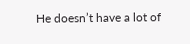He doesn’t have a lot of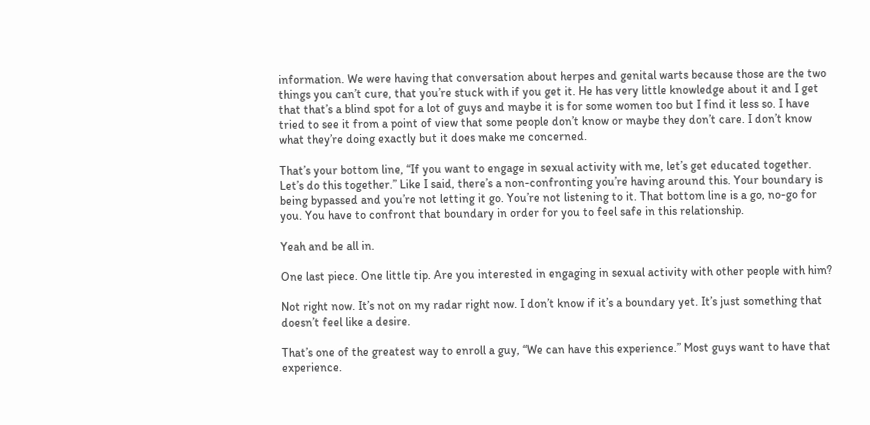information. We were having that conversation about herpes and genital warts because those are the two things you can’t cure, that you’re stuck with if you get it. He has very little knowledge about it and I get that that’s a blind spot for a lot of guys and maybe it is for some women too but I find it less so. I have tried to see it from a point of view that some people don’t know or maybe they don’t care. I don’t know what they’re doing exactly but it does make me concerned.

That’s your bottom line, “If you want to engage in sexual activity with me, let’s get educated together. Let’s do this together.” Like I said, there’s a non-confronting you’re having around this. Your boundary is being bypassed and you’re not letting it go. You’re not listening to it. That bottom line is a go, no-go for you. You have to confront that boundary in order for you to feel safe in this relationship.

Yeah and be all in.

One last piece. One little tip. Are you interested in engaging in sexual activity with other people with him?

Not right now. It’s not on my radar right now. I don’t know if it’s a boundary yet. It’s just something that doesn’t feel like a desire.

That’s one of the greatest way to enroll a guy, “We can have this experience.” Most guys want to have that experience.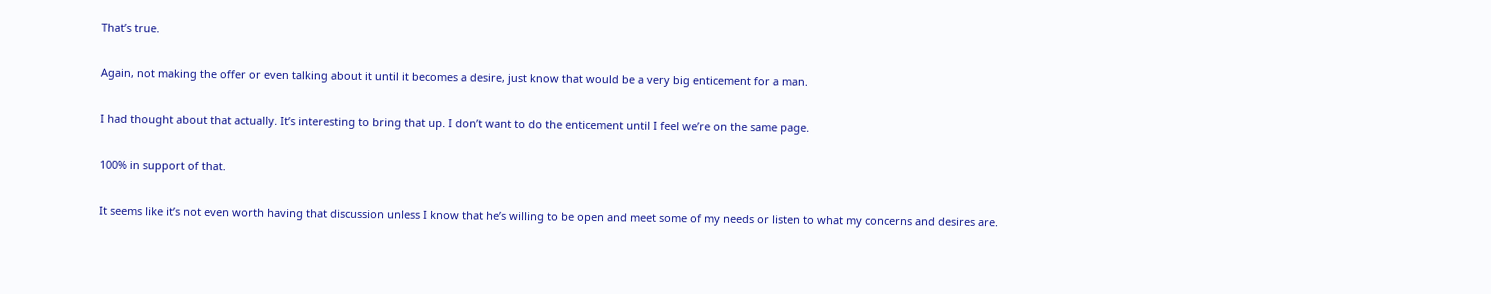That’s true.

Again, not making the offer or even talking about it until it becomes a desire, just know that would be a very big enticement for a man.

I had thought about that actually. It’s interesting to bring that up. I don’t want to do the enticement until I feel we’re on the same page.

100% in support of that.

It seems like it’s not even worth having that discussion unless I know that he’s willing to be open and meet some of my needs or listen to what my concerns and desires are.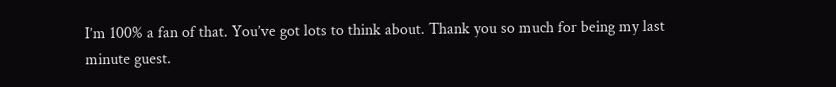I’m 100% a fan of that. You’ve got lots to think about. Thank you so much for being my last minute guest.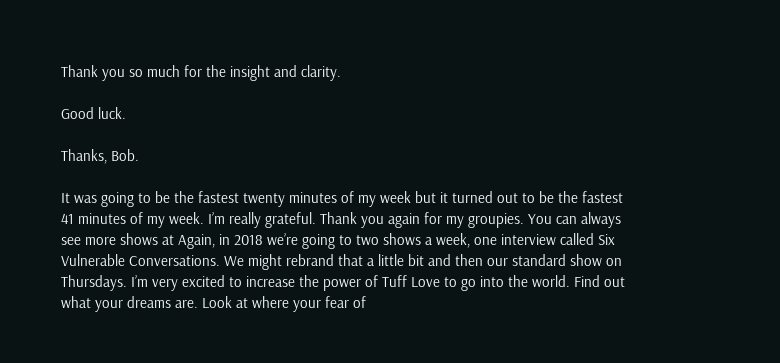Thank you so much for the insight and clarity.

Good luck.

Thanks, Bob.

It was going to be the fastest twenty minutes of my week but it turned out to be the fastest 41 minutes of my week. I’m really grateful. Thank you again for my groupies. You can always see more shows at Again, in 2018 we’re going to two shows a week, one interview called Six Vulnerable Conversations. We might rebrand that a little bit and then our standard show on Thursdays. I’m very excited to increase the power of Tuff Love to go into the world. Find out what your dreams are. Look at where your fear of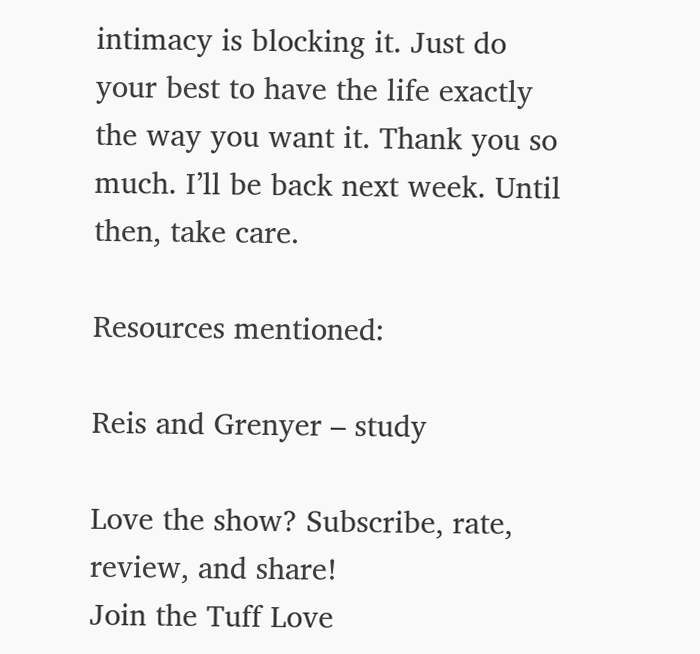intimacy is blocking it. Just do your best to have the life exactly the way you want it. Thank you so much. I’ll be back next week. Until then, take care.

Resources mentioned:

Reis and Grenyer – study

Love the show? Subscribe, rate, review, and share!
Join the Tuff Love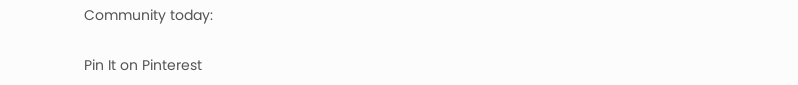Community today:

Pin It on Pinterest